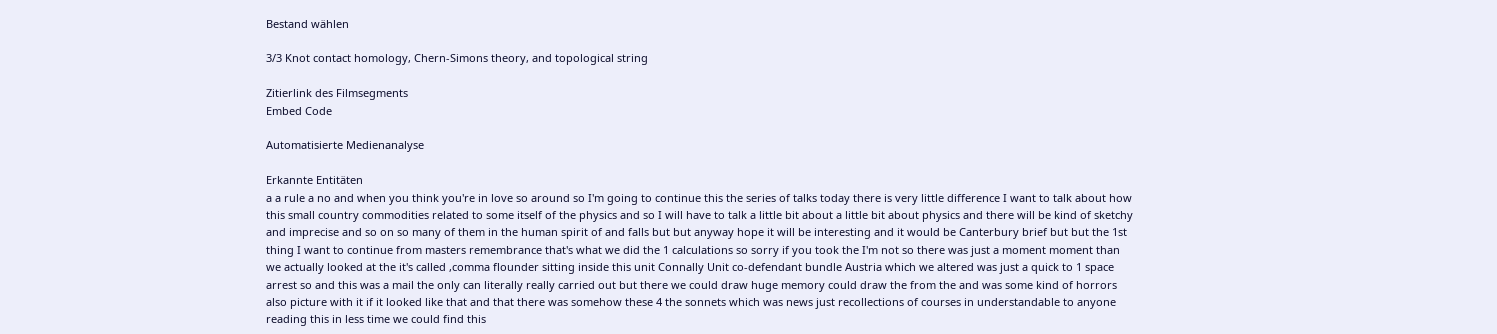Bestand wählen

3/3 Knot contact homology, Chern-Simons theory, and topological string

Zitierlink des Filmsegments
Embed Code

Automatisierte Medienanalyse

Erkannte Entitäten
a a rule a no and when you think you're in love so around so I'm going to continue this the series of talks today there is very little difference I want to talk about how this small country commodities related to some itself of the physics and so I will have to talk a little bit about a little bit about physics and there will be kind of sketchy and imprecise and so on so many of them in the human spirit of and falls but but anyway hope it will be interesting and it would be Canterbury brief but but the 1st thing I want to continue from masters remembrance that's what we did the 1 calculations so sorry if you took the I'm not so there was just a moment moment than we actually looked at the it's called ,comma flounder sitting inside this unit Connally Unit co-defendant bundle Austria which we altered was just a quick to 1 space arrest so and this was a mail the only can literally really carried out but there we could draw huge memory could draw the from the and was some kind of horrors also picture with it if it looked like that and that there was somehow these 4 the sonnets which was news just recollections of courses in understandable to anyone reading this in less time we could find this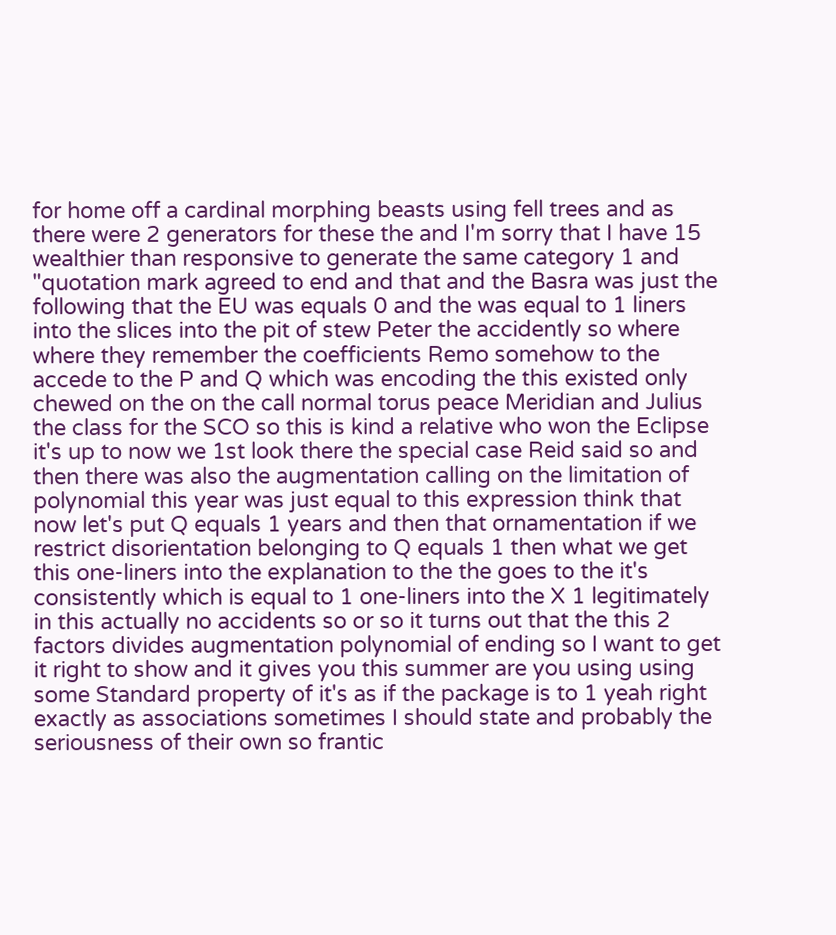for home off a cardinal morphing beasts using fell trees and as there were 2 generators for these the and I'm sorry that I have 15 wealthier than responsive to generate the same category 1 and "quotation mark agreed to end and that and the Basra was just the following that the EU was equals 0 and the was equal to 1 liners into the slices into the pit of stew Peter the accidently so where where they remember the coefficients Remo somehow to the accede to the P and Q which was encoding the this existed only chewed on the on the call normal torus peace Meridian and Julius the class for the SCO so this is kind a relative who won the Eclipse it's up to now we 1st look there the special case Reid said so and then there was also the augmentation calling on the limitation of polynomial this year was just equal to this expression think that now let's put Q equals 1 years and then that ornamentation if we restrict disorientation belonging to Q equals 1 then what we get this one-liners into the explanation to the the goes to the it's consistently which is equal to 1 one-liners into the X 1 legitimately in this actually no accidents so or so it turns out that the this 2 factors divides augmentation polynomial of ending so I want to get it right to show and it gives you this summer are you using using some Standard property of it's as if the package is to 1 yeah right exactly as associations sometimes I should state and probably the seriousness of their own so frantic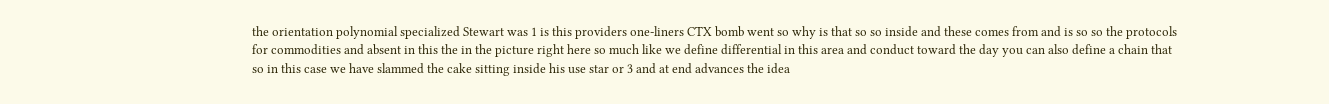the orientation polynomial specialized Stewart was 1 is this providers one-liners CTX bomb went so why is that so so inside and these comes from and is so so the protocols for commodities and absent in this the in the picture right here so much like we define differential in this area and conduct toward the day you can also define a chain that so in this case we have slammed the cake sitting inside his use star or 3 and at end advances the idea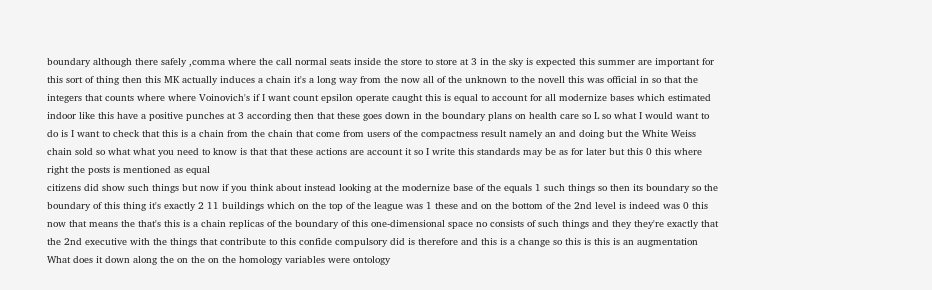boundary although there safely ,comma where the call normal seats inside the store to store at 3 in the sky is expected this summer are important for this sort of thing then this MK actually induces a chain it's a long way from the now all of the unknown to the novell this was official in so that the integers that counts where where Voinovich's if I want count epsilon operate caught this is equal to account for all modernize bases which estimated indoor like this have a positive punches at 3 according then that these goes down in the boundary plans on health care so L so what I would want to do is I want to check that this is a chain from the chain that come from users of the compactness result namely an and doing but the White Weiss chain sold so what what you need to know is that that these actions are account it so I write this standards may be as for later but this 0 this where right the posts is mentioned as equal
citizens did show such things but now if you think about instead looking at the modernize base of the equals 1 such things so then its boundary so the boundary of this thing it's exactly 2 11 buildings which on the top of the league was 1 these and on the bottom of the 2nd level is indeed was 0 this now that means the that's this is a chain replicas of the boundary of this one-dimensional space no consists of such things and they they're exactly that the 2nd executive with the things that contribute to this confide compulsory did is therefore and this is a change so this is this is an augmentation What does it down along the on the on the homology variables were ontology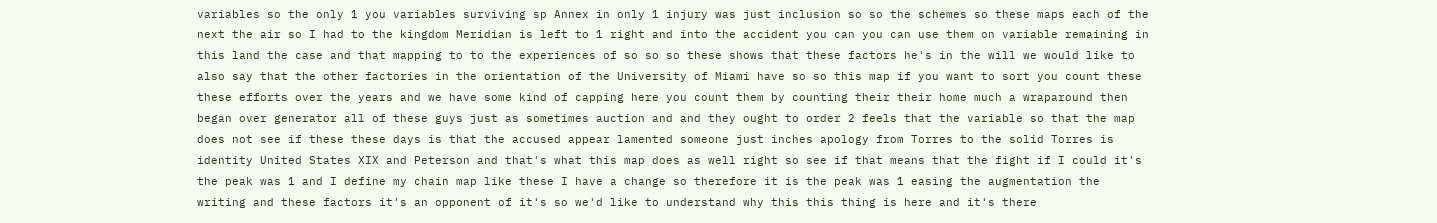variables so the only 1 you variables surviving sp Annex in only 1 injury was just inclusion so so the schemes so these maps each of the next the air so I had to the kingdom Meridian is left to 1 right and into the accident you can you can use them on variable remaining in this land the case and that mapping to to the experiences of so so so these shows that these factors he's in the will we would like to also say that the other factories in the orientation of the University of Miami have so so this map if you want to sort you count these these efforts over the years and we have some kind of capping here you count them by counting their their home much a wraparound then began over generator all of these guys just as sometimes auction and and they ought to order 2 feels that the variable so that the map does not see if these these days is that the accused appear lamented someone just inches apology from Torres to the solid Torres is identity United States XIX and Peterson and that's what this map does as well right so see if that means that the fight if I could it's the peak was 1 and I define my chain map like these I have a change so therefore it is the peak was 1 easing the augmentation the writing and these factors it's an opponent of it's so we'd like to understand why this this thing is here and it's there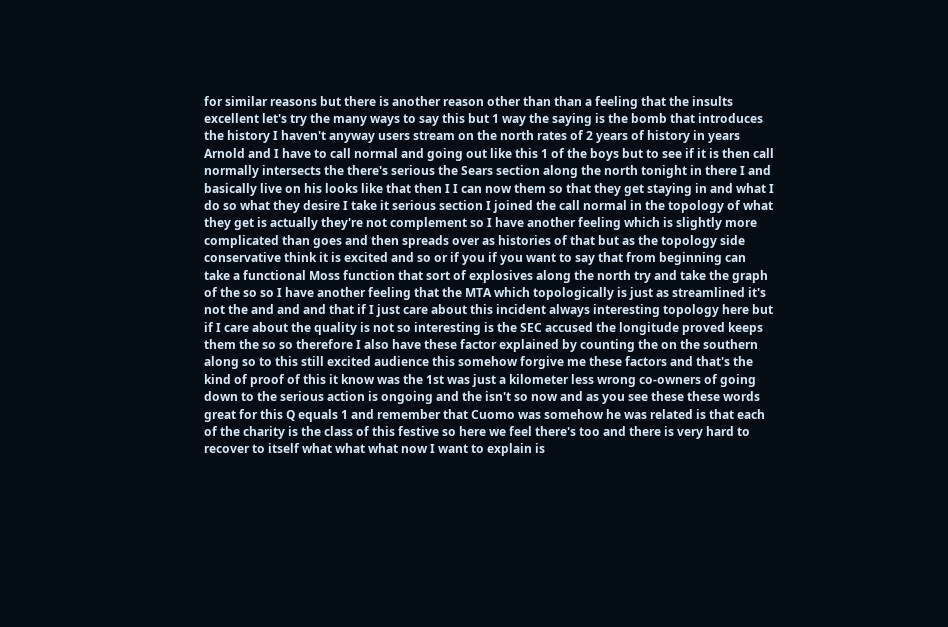for similar reasons but there is another reason other than than a feeling that the insults excellent let's try the many ways to say this but 1 way the saying is the bomb that introduces the history I haven't anyway users stream on the north rates of 2 years of history in years Arnold and I have to call normal and going out like this 1 of the boys but to see if it is then call normally intersects the there's serious the Sears section along the north tonight in there I and basically live on his looks like that then I I can now them so that they get staying in and what I do so what they desire I take it serious section I joined the call normal in the topology of what they get is actually they're not complement so I have another feeling which is slightly more complicated than goes and then spreads over as histories of that but as the topology side conservative think it is excited and so or if you if you want to say that from beginning can take a functional Moss function that sort of explosives along the north try and take the graph of the so so I have another feeling that the MTA which topologically is just as streamlined it's not the and and and that if I just care about this incident always interesting topology here but if I care about the quality is not so interesting is the SEC accused the longitude proved keeps them the so so therefore I also have these factor explained by counting the on the southern along so to this still excited audience this somehow forgive me these factors and that's the kind of proof of this it know was the 1st was just a kilometer less wrong co-owners of going down to the serious action is ongoing and the isn't so now and as you see these these words great for this Q equals 1 and remember that Cuomo was somehow he was related is that each of the charity is the class of this festive so here we feel there's too and there is very hard to recover to itself what what what now I want to explain is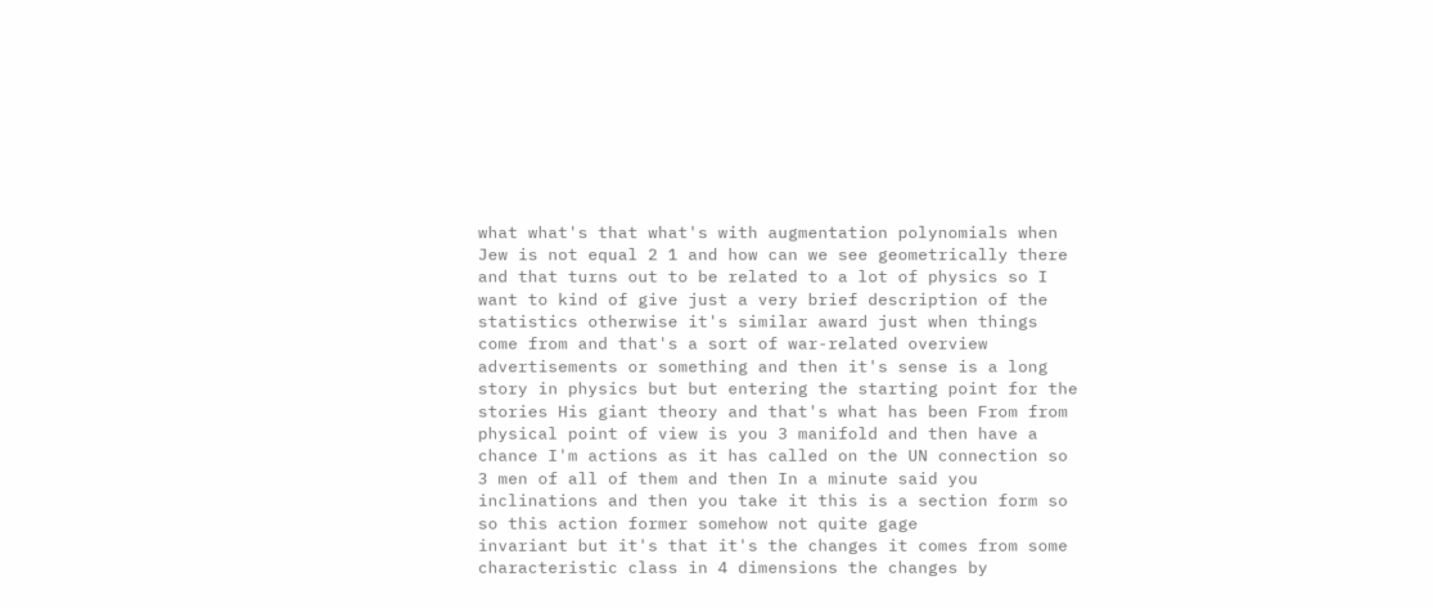what what's that what's with augmentation polynomials when Jew is not equal 2 1 and how can we see geometrically there and that turns out to be related to a lot of physics so I want to kind of give just a very brief description of the statistics otherwise it's similar award just when things come from and that's a sort of war-related overview advertisements or something and then it's sense is a long story in physics but but entering the starting point for the stories His giant theory and that's what has been From from physical point of view is you 3 manifold and then have a chance I'm actions as it has called on the UN connection so 3 men of all of them and then In a minute said you inclinations and then you take it this is a section form so so this action former somehow not quite gage
invariant but it's that it's the changes it comes from some characteristic class in 4 dimensions the changes by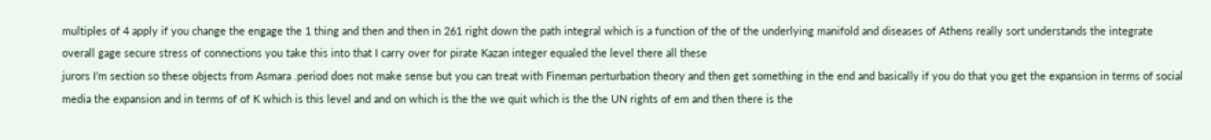multiples of 4 apply if you change the engage the 1 thing and then and then in 261 right down the path integral which is a function of the of the underlying manifold and diseases of Athens really sort understands the integrate overall gage secure stress of connections you take this into that I carry over for pirate Kazan integer equaled the level there all these
jurors I'm section so these objects from Asmara .period does not make sense but you can treat with Fineman perturbation theory and then get something in the end and basically if you do that you get the expansion in terms of social media the expansion and in terms of of K which is this level and and on which is the the we quit which is the the UN rights of em and then there is the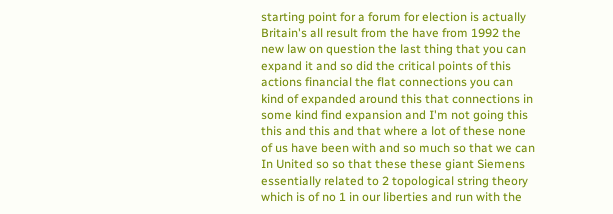starting point for a forum for election is actually Britain's all result from the have from 1992 the new law on question the last thing that you can expand it and so did the critical points of this actions financial the flat connections you can kind of expanded around this that connections in some kind find expansion and I'm not going this this and this and that where a lot of these none of us have been with and so much so that we can In United so so that these these giant Siemens essentially related to 2 topological string theory which is of no 1 in our liberties and run with the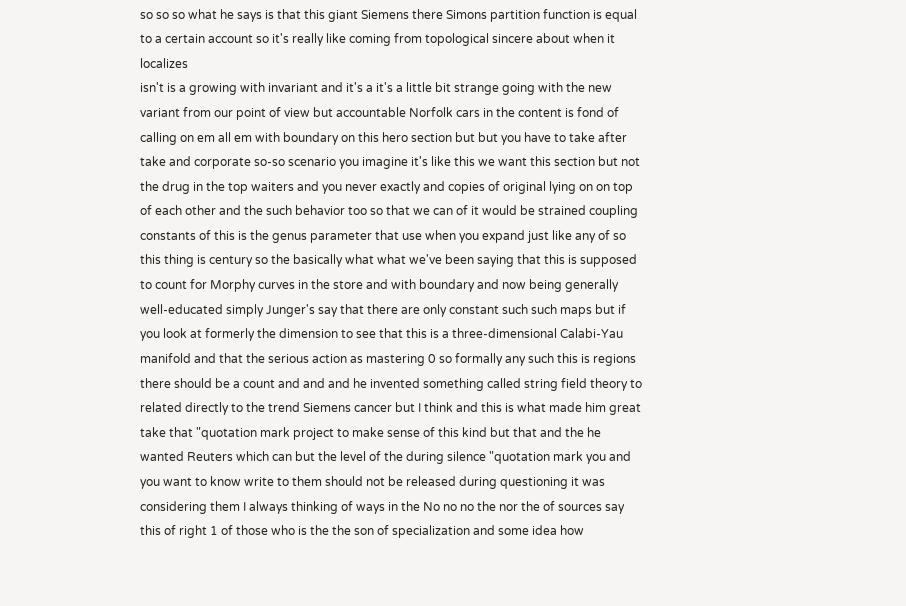so so so what he says is that this giant Siemens there Simons partition function is equal to a certain account so it's really like coming from topological sincere about when it localizes
isn't is a growing with invariant and it's a it's a little bit strange going with the new
variant from our point of view but accountable Norfolk cars in the content is fond of calling on em all em with boundary on this hero section but but you have to take after take and corporate so-so scenario you imagine it's like this we want this section but not the drug in the top waiters and you never exactly and copies of original lying on on top of each other and the such behavior too so that we can of it would be strained coupling constants of this is the genus parameter that use when you expand just like any of so this thing is century so the basically what what we've been saying that this is supposed to count for Morphy curves in the store and with boundary and now being generally well-educated simply Junger's say that there are only constant such such maps but if you look at formerly the dimension to see that this is a three-dimensional Calabi-Yau manifold and that the serious action as mastering 0 so formally any such this is regions there should be a count and and and he invented something called string field theory to related directly to the trend Siemens cancer but I think and this is what made him great take that "quotation mark project to make sense of this kind but that and the he wanted Reuters which can but the level of the during silence "quotation mark you and you want to know write to them should not be released during questioning it was considering them I always thinking of ways in the No no no the nor the of sources say this of right 1 of those who is the the son of specialization and some idea how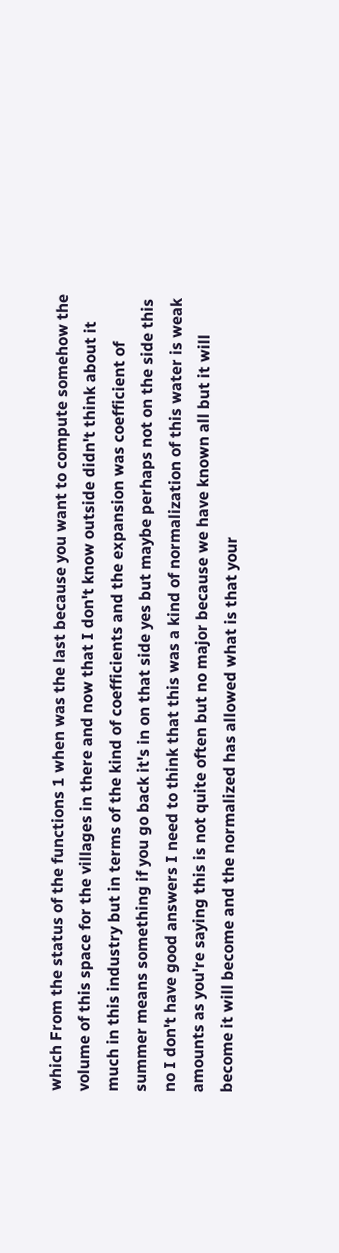which From the status of the functions 1 when was the last because you want to compute somehow the volume of this space for the villages in there and now that I don't know outside didn't think about it much in this industry but in terms of the kind of coefficients and the expansion was coefficient of summer means something if you go back it's in on that side yes but maybe perhaps not on the side this no I don't have good answers I need to think that this was a kind of normalization of this water is weak amounts as you're saying this is not quite often but no major because we have known all but it will become it will become and the normalized has allowed what is that your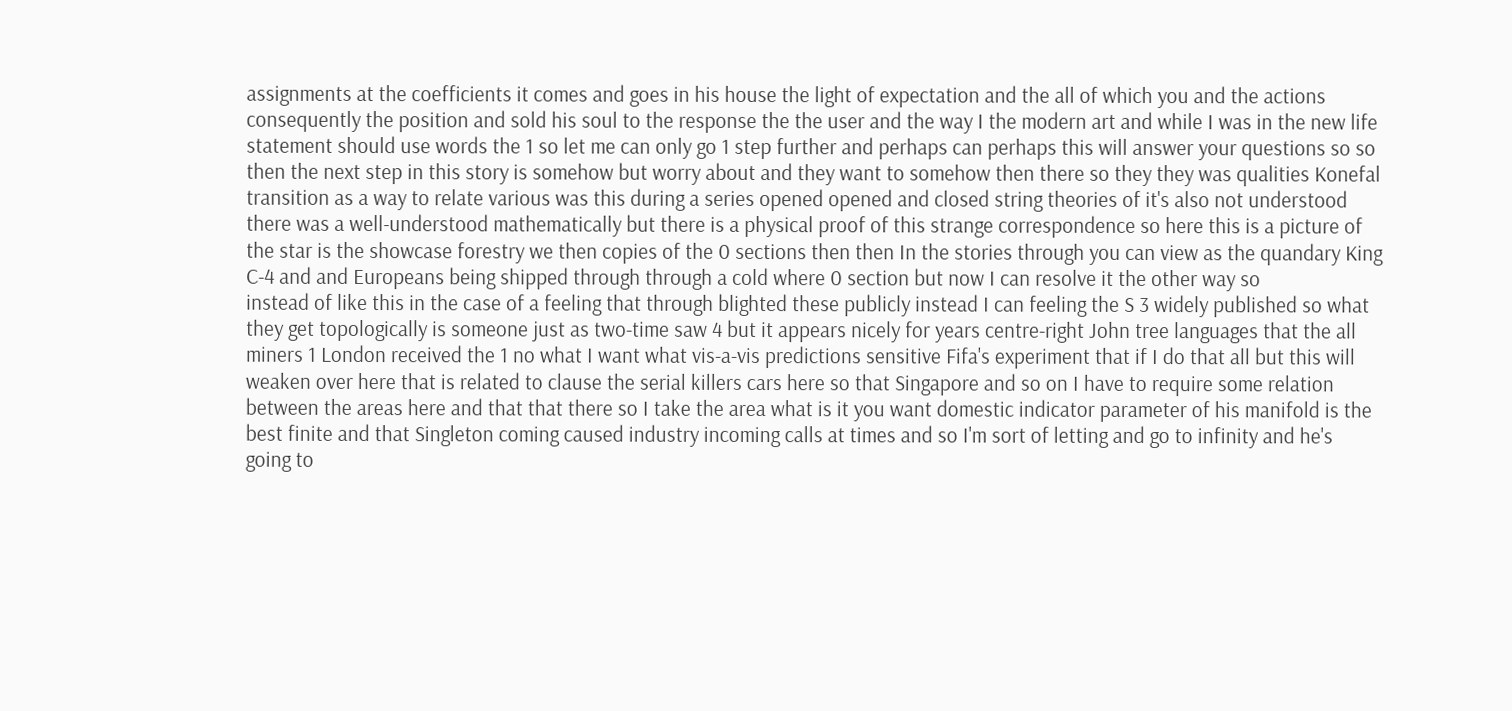assignments at the coefficients it comes and goes in his house the light of expectation and the all of which you and the actions consequently the position and sold his soul to the response the the user and the way I the modern art and while I was in the new life statement should use words the 1 so let me can only go 1 step further and perhaps can perhaps this will answer your questions so so then the next step in this story is somehow but worry about and they want to somehow then there so they they was qualities Konefal transition as a way to relate various was this during a series opened opened and closed string theories of it's also not understood there was a well-understood mathematically but there is a physical proof of this strange correspondence so here this is a picture of the star is the showcase forestry we then copies of the 0 sections then then In the stories through you can view as the quandary King C-4 and and Europeans being shipped through through a cold where 0 section but now I can resolve it the other way so
instead of like this in the case of a feeling that through blighted these publicly instead I can feeling the S 3 widely published so what they get topologically is someone just as two-time saw 4 but it appears nicely for years centre-right John tree languages that the all miners 1 London received the 1 no what I want what vis-a-vis predictions sensitive Fifa's experiment that if I do that all but this will weaken over here that is related to clause the serial killers cars here so that Singapore and so on I have to require some relation between the areas here and that that there so I take the area what is it you want domestic indicator parameter of his manifold is the best finite and that Singleton coming caused industry incoming calls at times and so I'm sort of letting and go to infinity and he's going to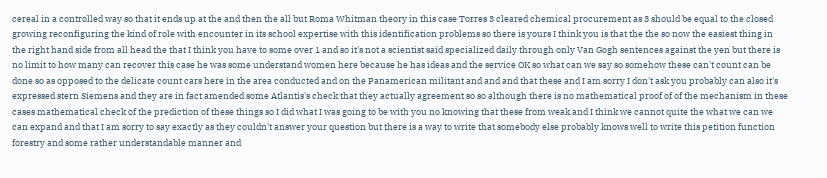cereal in a controlled way so that it ends up at the and then the all but Roma Whitman theory in this case Torres 3 cleared chemical procurement as 3 should be equal to the closed growing reconfiguring the kind of role with encounter in its school expertise with this identification problems so there is yours I think you is that the the so now the easiest thing in the right hand side from all head the that I think you have to some over 1 and so it's not a scientist said specialized daily through only Van Gogh sentences against the yen but there is no limit to how many can recover this case he was some understand women here because he has ideas and the service OK so what can we say so somehow these can't count can be done so as opposed to the delicate count cars here in the area conducted and on the Panamerican militant and and and that these and I am sorry I don't ask you probably can also it's expressed stern Siemens and they are in fact amended some Atlantis's check that they actually agreement so so although there is no mathematical proof of of the mechanism in these cases mathematical check of the prediction of these things so I did what I was going to be with you no knowing that these from weak and I think we cannot quite the what we can we can expand and that I am sorry to say exactly as they couldn't answer your question but there is a way to write that somebody else probably knows well to write this petition function forestry and some rather understandable manner and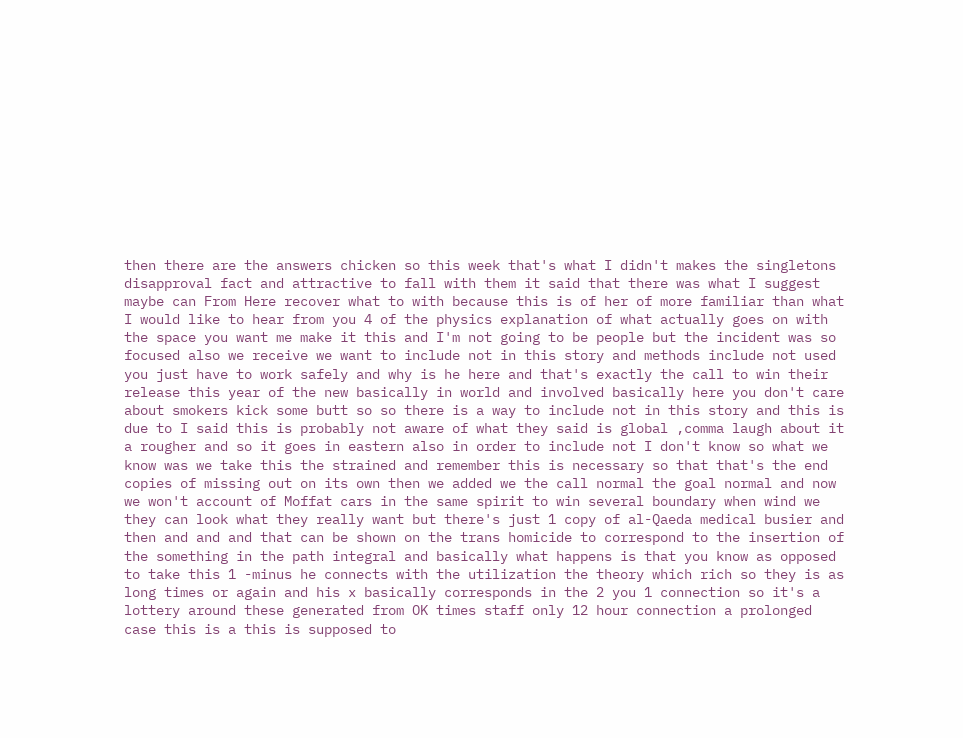then there are the answers chicken so this week that's what I didn't makes the singletons disapproval fact and attractive to fall with them it said that there was what I suggest maybe can From Here recover what to with because this is of her of more familiar than what I would like to hear from you 4 of the physics explanation of what actually goes on with the space you want me make it this and I'm not going to be people but the incident was so focused also we receive we want to include not in this story and methods include not used you just have to work safely and why is he here and that's exactly the call to win their release this year of the new basically in world and involved basically here you don't care about smokers kick some butt so so there is a way to include not in this story and this is due to I said this is probably not aware of what they said is global ,comma laugh about it a rougher and so it goes in eastern also in order to include not I don't know so what we know was we take this the strained and remember this is necessary so that that's the end copies of missing out on its own then we added we the call normal the goal normal and now we won't account of Moffat cars in the same spirit to win several boundary when wind we they can look what they really want but there's just 1 copy of al-Qaeda medical busier and then and and and that can be shown on the trans homicide to correspond to the insertion of the something in the path integral and basically what happens is that you know as opposed to take this 1 -minus he connects with the utilization the theory which rich so they is as long times or again and his x basically corresponds in the 2 you 1 connection so it's a lottery around these generated from OK times staff only 12 hour connection a prolonged case this is a this is supposed to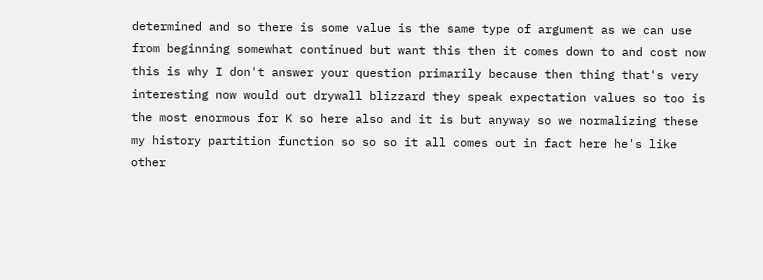determined and so there is some value is the same type of argument as we can use from beginning somewhat continued but want this then it comes down to and cost now this is why I don't answer your question primarily because then thing that's very interesting now would out drywall blizzard they speak expectation values so too is the most enormous for K so here also and it is but anyway so we normalizing these my history partition function so so so it all comes out in fact here he's like other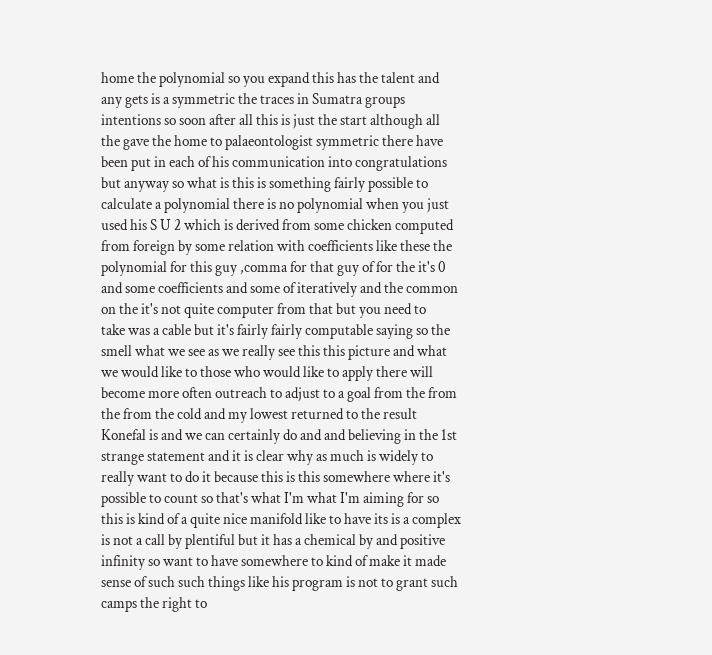home the polynomial so you expand this has the talent and any gets is a symmetric the traces in Sumatra groups intentions so soon after all this is just the start although all the gave the home to palaeontologist symmetric there have been put in each of his communication into congratulations but anyway so what is this is something fairly possible to calculate a polynomial there is no polynomial when you just used his S U 2 which is derived from some chicken computed from foreign by some relation with coefficients like these the polynomial for this guy ,comma for that guy of for the it's 0 and some coefficients and some of iteratively and the common on the it's not quite computer from that but you need to
take was a cable but it's fairly fairly computable saying so the smell what we see as we really see this this picture and what we would like to those who would like to apply there will become more often outreach to adjust to a goal from the from the from the cold and my lowest returned to the result Konefal is and we can certainly do and and believing in the 1st strange statement and it is clear why as much is widely to really want to do it because this is this somewhere where it's possible to count so that's what I'm what I'm aiming for so this is kind of a quite nice manifold like to have its is a complex is not a call by plentiful but it has a chemical by and positive infinity so want to have somewhere to kind of make it made sense of such such things like his program is not to grant such camps the right to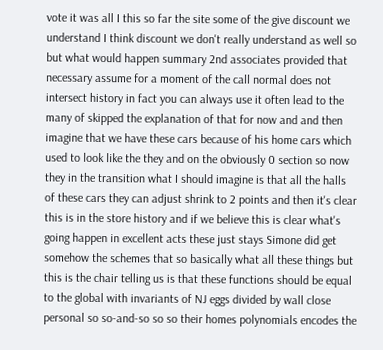vote it was all I this so far the site some of the give discount we understand I think discount we don't really understand as well so but what would happen summary 2nd associates provided that necessary assume for a moment of the call normal does not intersect history in fact you can always use it often lead to the many of skipped the explanation of that for now and and then imagine that we have these cars because of his home cars which used to look like the they and on the obviously 0 section so now they in the transition what I should imagine is that all the halls of these cars they can adjust shrink to 2 points and then it's clear this is in the store history and if we believe this is clear what's going happen in excellent acts these just stays Simone did get somehow the schemes that so basically what all these things but this is the chair telling us is that these functions should be equal to the global with invariants of NJ eggs divided by wall close personal so so-and-so so so their homes polynomials encodes the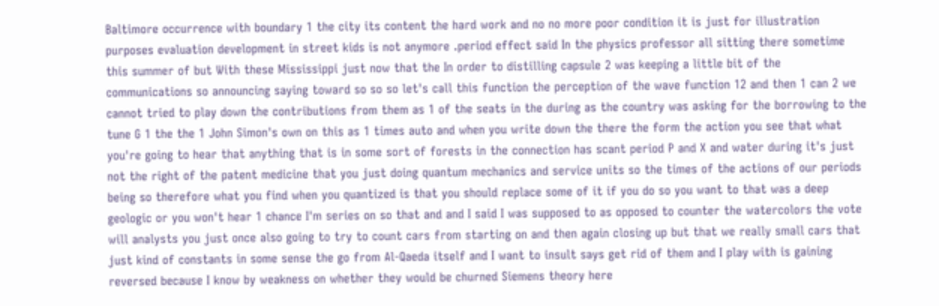Baltimore occurrence with boundary 1 the city its content the hard work and no no more poor condition it is just for illustration purposes evaluation development in street kids is not anymore .period effect said In the physics professor all sitting there sometime this summer of but With these Mississippi just now that the In order to distilling capsule 2 was keeping a little bit of the communications so announcing saying toward so so so let's call this function the perception of the wave function 12 and then 1 can 2 we cannot tried to play down the contributions from them as 1 of the seats in the during as the country was asking for the borrowing to the tune G 1 the the 1 John Simon's own on this as 1 times auto and when you write down the there the form the action you see that what you're going to hear that anything that is in some sort of forests in the connection has scant period P and X and water during it's just not the right of the patent medicine that you just doing quantum mechanics and service units so the times of the actions of our periods being so therefore what you find when you quantized is that you should replace some of it if you do so you want to that was a deep geologic or you won't hear 1 chance I'm series on so that and and I said I was supposed to as opposed to counter the watercolors the vote will analysts you just once also going to try to count cars from starting on and then again closing up but that we really small cars that just kind of constants in some sense the go from Al-Qaeda itself and I want to insult says get rid of them and I play with is gaining reversed because I know by weakness on whether they would be churned Siemens theory here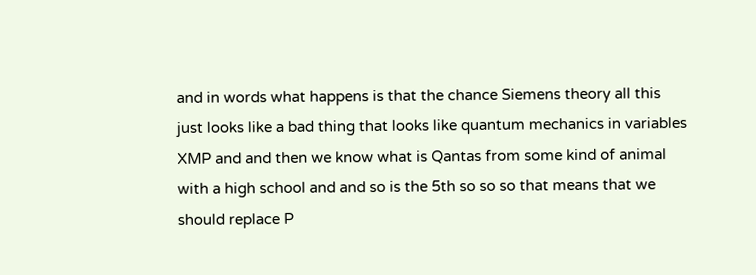and in words what happens is that the chance Siemens theory all this just looks like a bad thing that looks like quantum mechanics in variables XMP and and then we know what is Qantas from some kind of animal with a high school and and so is the 5th so so so that means that we should replace P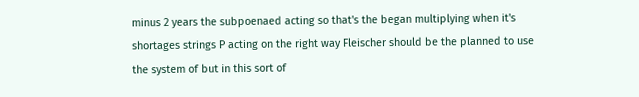minus 2 years the subpoenaed acting so that's the began multiplying when it's shortages strings P acting on the right way Fleischer should be the planned to use the system of but in this sort of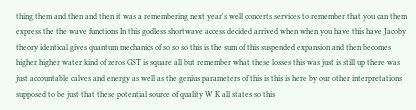thing them and then and then it was a remembering next year's well concerts services to remember that you can them express the the wave functions In this godless shortwave access decided arrived when when you have this have Jacoby theory identical gives quantum mechanics of so so so this is the sum of this suspended expansion and then becomes higher higher water kind of zeros GST is square all but remember what these losses this was just is still up there was just accountable calves and energy as well as the genius parameters of this is this is here by our other interpretations supposed to be just that these potential source of quality W K all states so this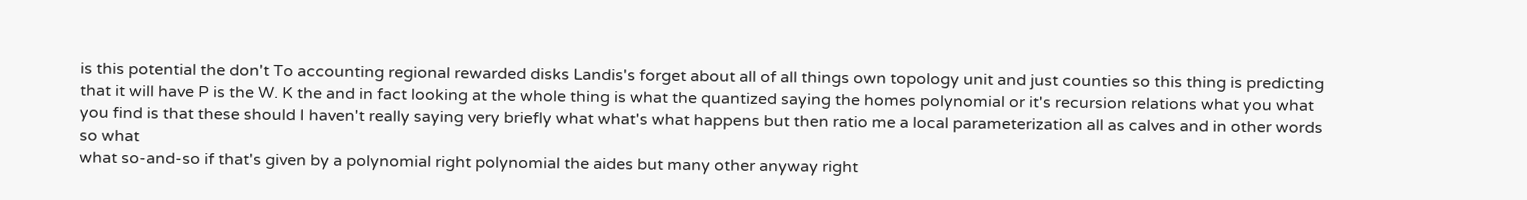is this potential the don't To accounting regional rewarded disks Landis's forget about all of all things own topology unit and just counties so this thing is predicting that it will have P is the W. K the and in fact looking at the whole thing is what the quantized saying the homes polynomial or it's recursion relations what you what you find is that these should I haven't really saying very briefly what what's what happens but then ratio me a local parameterization all as calves and in other words so what
what so-and-so if that's given by a polynomial right polynomial the aides but many other anyway right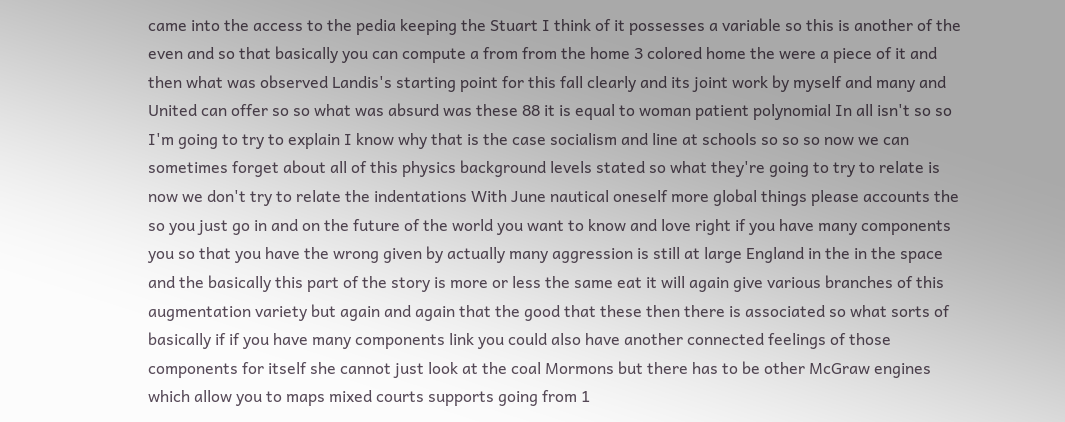came into the access to the pedia keeping the Stuart I think of it possesses a variable so this is another of the even and so that basically you can compute a from from the home 3 colored home the were a piece of it and then what was observed Landis's starting point for this fall clearly and its joint work by myself and many and United can offer so so what was absurd was these 88 it is equal to woman patient polynomial In all isn't so so I'm going to try to explain I know why that is the case socialism and line at schools so so so now we can sometimes forget about all of this physics background levels stated so what they're going to try to relate is now we don't try to relate the indentations With June nautical oneself more global things please accounts the so you just go in and on the future of the world you want to know and love right if you have many components you so that you have the wrong given by actually many aggression is still at large England in the in the space and the basically this part of the story is more or less the same eat it will again give various branches of this augmentation variety but again and again that the good that these then there is associated so what sorts of basically if if you have many components link you could also have another connected feelings of those components for itself she cannot just look at the coal Mormons but there has to be other McGraw engines which allow you to maps mixed courts supports going from 1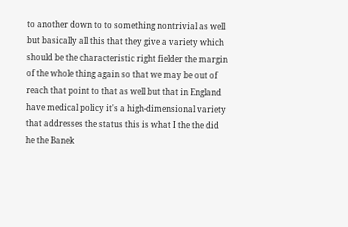to another down to to something nontrivial as well but basically all this that they give a variety which should be the characteristic right fielder the margin of the whole thing again so that we may be out of reach that point to that as well but that in England have medical policy it's a high-dimensional variety that addresses the status this is what I the the did he the Banek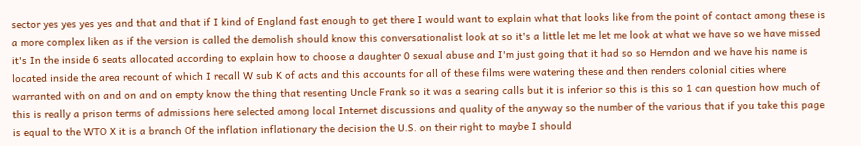sector yes yes yes yes and that and that if I kind of England fast enough to get there I would want to explain what that looks like from the point of contact among these is a more complex liken as if the version is called the demolish should know this conversationalist look at so it's a little let me let me look at what we have so we have missed it's In the inside 6 seats allocated according to explain how to choose a daughter 0 sexual abuse and I'm just going that it had so so Herndon and we have his name is located inside the area recount of which I recall W sub K of acts and this accounts for all of these films were watering these and then renders colonial cities where warranted with on and on and on empty know the thing that resenting Uncle Frank so it was a searing calls but it is inferior so this is this so 1 can question how much of this is really a prison terms of admissions here selected among local Internet discussions and quality of the anyway so the number of the various that if you take this page is equal to the WTO X it is a branch Of the inflation inflationary the decision the U.S. on their right to maybe I should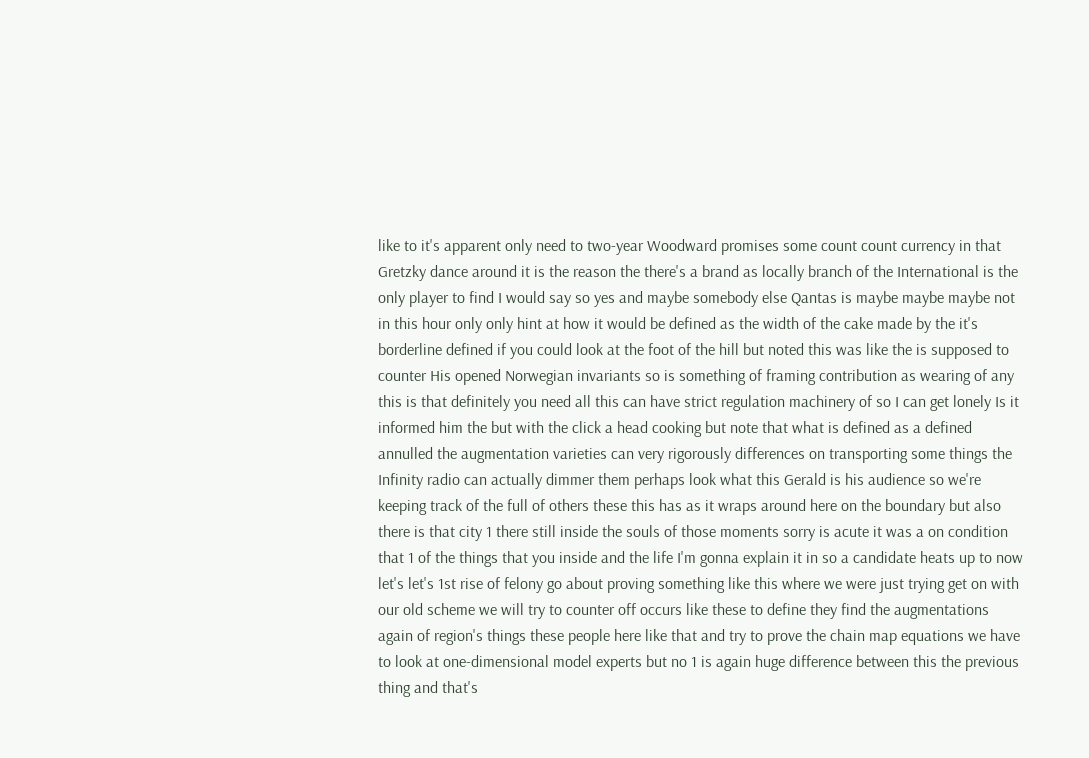like to it's apparent only need to two-year Woodward promises some count count currency in that Gretzky dance around it is the reason the there's a brand as locally branch of the International is the only player to find I would say so yes and maybe somebody else Qantas is maybe maybe maybe not in this hour only only hint at how it would be defined as the width of the cake made by the it's borderline defined if you could look at the foot of the hill but noted this was like the is supposed to counter His opened Norwegian invariants so is something of framing contribution as wearing of any this is that definitely you need all this can have strict regulation machinery of so I can get lonely Is it informed him the but with the click a head cooking but note that what is defined as a defined annulled the augmentation varieties can very rigorously differences on transporting some things the Infinity radio can actually dimmer them perhaps look what this Gerald is his audience so we're keeping track of the full of others these this has as it wraps around here on the boundary but also there is that city 1 there still inside the souls of those moments sorry is acute it was a on condition that 1 of the things that you inside and the life I'm gonna explain it in so a candidate heats up to now let's let's 1st rise of felony go about proving something like this where we were just trying get on with our old scheme we will try to counter off occurs like these to define they find the augmentations again of region's things these people here like that and try to prove the chain map equations we have to look at one-dimensional model experts but no 1 is again huge difference between this the previous thing and that's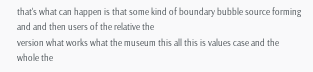that's what can happen is that some kind of boundary bubble source forming and and then users of the relative the
version what works what the museum this all this is values case and the whole the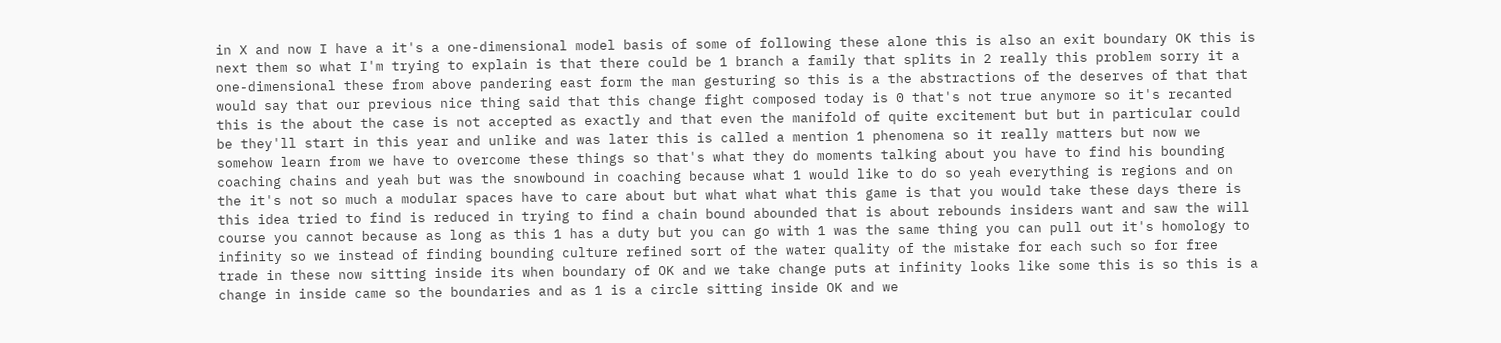in X and now I have a it's a one-dimensional model basis of some of following these alone this is also an exit boundary OK this is next them so what I'm trying to explain is that there could be 1 branch a family that splits in 2 really this problem sorry it a one-dimensional these from above pandering east form the man gesturing so this is a the abstractions of the deserves of that that would say that our previous nice thing said that this change fight composed today is 0 that's not true anymore so it's recanted this is the about the case is not accepted as exactly and that even the manifold of quite excitement but but in particular could be they'll start in this year and unlike and was later this is called a mention 1 phenomena so it really matters but now we somehow learn from we have to overcome these things so that's what they do moments talking about you have to find his bounding coaching chains and yeah but was the snowbound in coaching because what 1 would like to do so yeah everything is regions and on the it's not so much a modular spaces have to care about but what what what this game is that you would take these days there is this idea tried to find is reduced in trying to find a chain bound abounded that is about rebounds insiders want and saw the will course you cannot because as long as this 1 has a duty but you can go with 1 was the same thing you can pull out it's homology to infinity so we instead of finding bounding culture refined sort of the water quality of the mistake for each such so for free trade in these now sitting inside its when boundary of OK and we take change puts at infinity looks like some this is so this is a change in inside came so the boundaries and as 1 is a circle sitting inside OK and we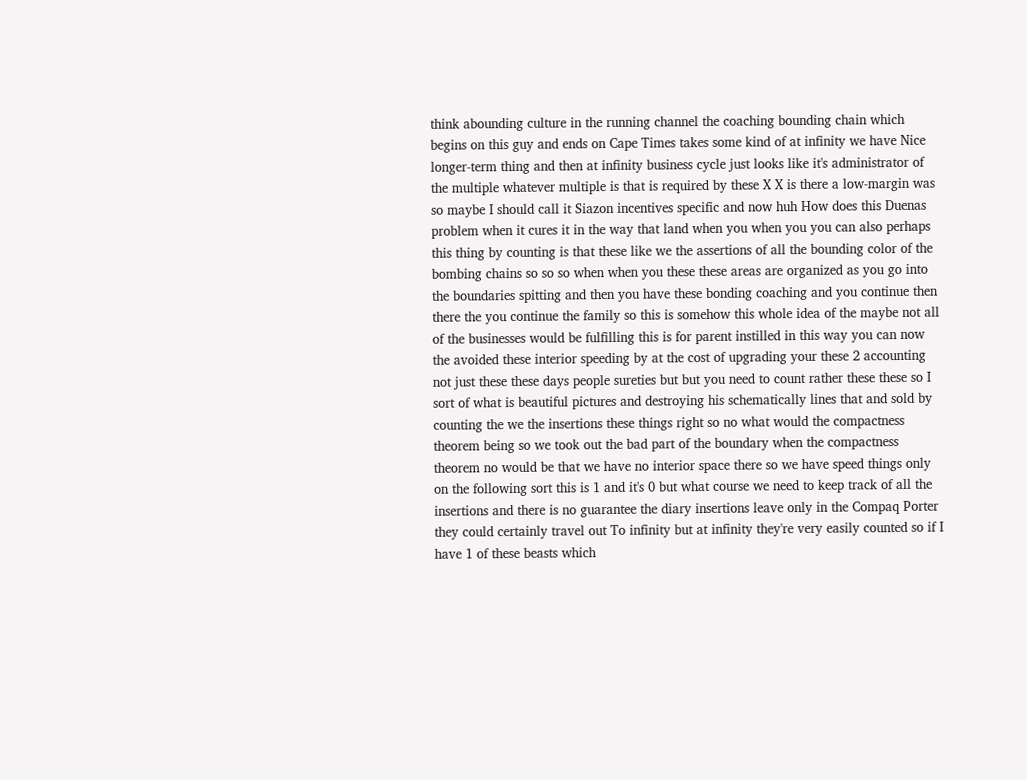think abounding culture in the running channel the coaching bounding chain which begins on this guy and ends on Cape Times takes some kind of at infinity we have Nice longer-term thing and then at infinity business cycle just looks like it's administrator of the multiple whatever multiple is that is required by these X X is there a low-margin was so maybe I should call it Siazon incentives specific and now huh How does this Duenas problem when it cures it in the way that land when you when you you can also perhaps this thing by counting is that these like we the assertions of all the bounding color of the bombing chains so so so when when you these these areas are organized as you go into the boundaries spitting and then you have these bonding coaching and you continue then there the you continue the family so this is somehow this whole idea of the maybe not all of the businesses would be fulfilling this is for parent instilled in this way you can now the avoided these interior speeding by at the cost of upgrading your these 2 accounting not just these these days people sureties but but you need to count rather these these so I sort of what is beautiful pictures and destroying his schematically lines that and sold by counting the we the insertions these things right so no what would the compactness theorem being so we took out the bad part of the boundary when the compactness theorem no would be that we have no interior space there so we have speed things only on the following sort this is 1 and it's 0 but what course we need to keep track of all the insertions and there is no guarantee the diary insertions leave only in the Compaq Porter they could certainly travel out To infinity but at infinity they're very easily counted so if I have 1 of these beasts which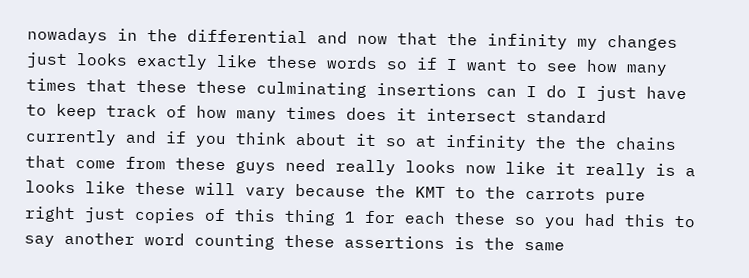nowadays in the differential and now that the infinity my changes just looks exactly like these words so if I want to see how many times that these these culminating insertions can I do I just have to keep track of how many times does it intersect standard currently and if you think about it so at infinity the the chains that come from these guys need really looks now like it really is a looks like these will vary because the KMT to the carrots pure right just copies of this thing 1 for each these so you had this to say another word counting these assertions is the same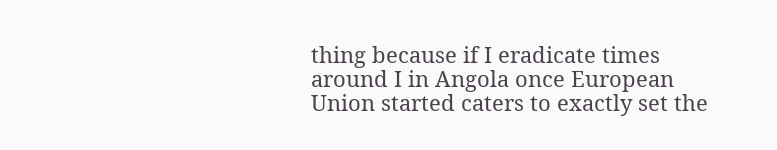thing because if I eradicate times around I in Angola once European Union started caters to exactly set the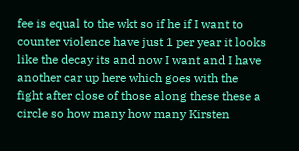fee is equal to the wkt so if he if I want to counter violence have just 1 per year it looks like the decay its and now I want and I have another car up here which goes with the fight after close of those along these these a circle so how many how many Kirsten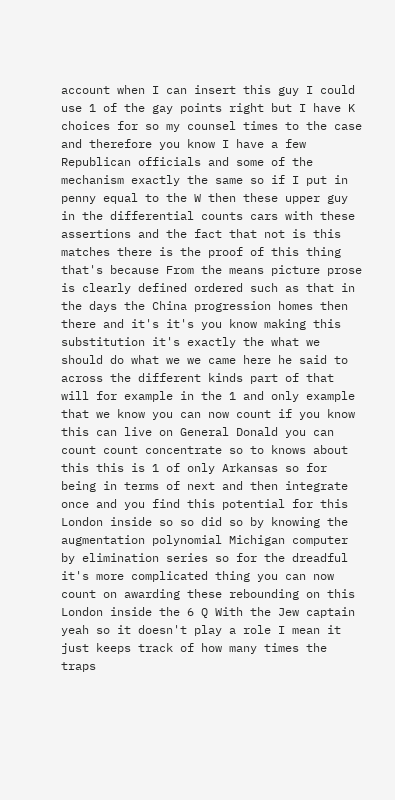account when I can insert this guy I could use 1 of the gay points right but I have K choices for so my counsel times to the case and therefore you know I have a few Republican officials and some of the mechanism exactly the same so if I put in penny equal to the W then these upper guy in the differential counts cars with these assertions and the fact that not is this matches there is the proof of this thing that's because From the means picture prose is clearly defined ordered such as that in the days the China progression homes then there and it's it's you know making this substitution it's exactly the what we should do what we we came here he said to across the different kinds part of that will for example in the 1 and only example that we know you can now count if you know this can live on General Donald you can count count concentrate so to knows about this this is 1 of only Arkansas so for being in terms of next and then integrate once and you find this potential for this London inside so so did so by knowing the augmentation polynomial Michigan computer by elimination series so for the dreadful it's more complicated thing you can now count on awarding these rebounding on this London inside the 6 Q With the Jew captain yeah so it doesn't play a role I mean it just keeps track of how many times the traps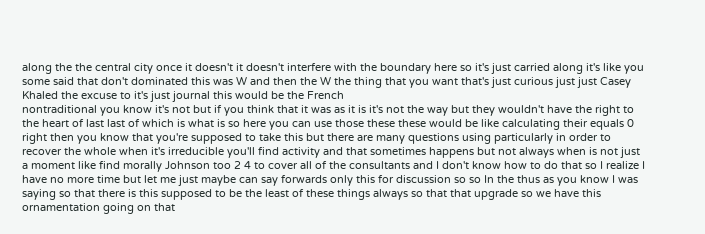along the the central city once it doesn't it doesn't interfere with the boundary here so it's just carried along it's like you some said that don't dominated this was W and then the W the thing that you want that's just curious just just Casey Khaled the excuse to it's just journal this would be the French
nontraditional you know it's not but if you think that it was as it is it's not the way but they wouldn't have the right to the heart of last last of which is what is so here you can use those these these would be like calculating their equals 0 right then you know that you're supposed to take this but there are many questions using particularly in order to recover the whole when it's irreducible you'll find activity and that sometimes happens but not always when is not just a moment like find morally Johnson too 2 4 to cover all of the consultants and I don't know how to do that so I realize I have no more time but let me just maybe can say forwards only this for discussion so so In the thus as you know I was saying so that there is this supposed to be the least of these things always so that that upgrade so we have this ornamentation going on that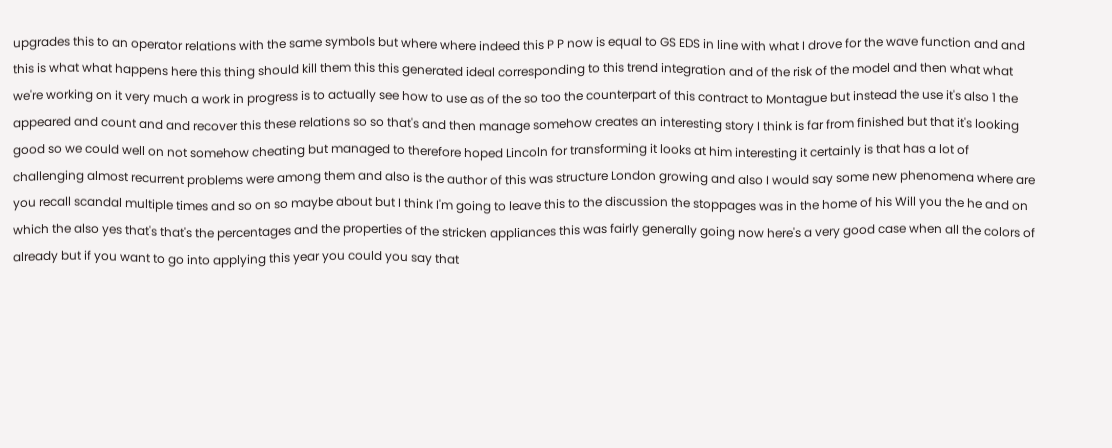upgrades this to an operator relations with the same symbols but where where indeed this P P now is equal to GS EDS in line with what I drove for the wave function and and this is what what happens here this thing should kill them this this generated ideal corresponding to this trend integration and of the risk of the model and then what what we're working on it very much a work in progress is to actually see how to use as of the so too the counterpart of this contract to Montague but instead the use it's also 1 the appeared and count and and recover this these relations so so that's and then manage somehow creates an interesting story I think is far from finished but that it's looking good so we could well on not somehow cheating but managed to therefore hoped Lincoln for transforming it looks at him interesting it certainly is that has a lot of challenging almost recurrent problems were among them and also is the author of this was structure London growing and also I would say some new phenomena where are you recall scandal multiple times and so on so maybe about but I think I'm going to leave this to the discussion the stoppages was in the home of his Will you the he and on which the also yes that's that's the percentages and the properties of the stricken appliances this was fairly generally going now here's a very good case when all the colors of already but if you want to go into applying this year you could you say that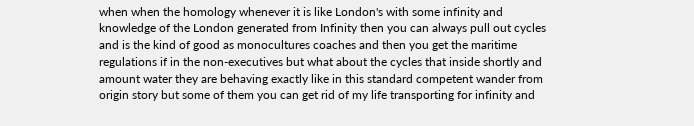when when the homology whenever it is like London's with some infinity and knowledge of the London generated from Infinity then you can always pull out cycles and is the kind of good as monocultures coaches and then you get the maritime regulations if in the non-executives but what about the cycles that inside shortly and amount water they are behaving exactly like in this standard competent wander from origin story but some of them you can get rid of my life transporting for infinity and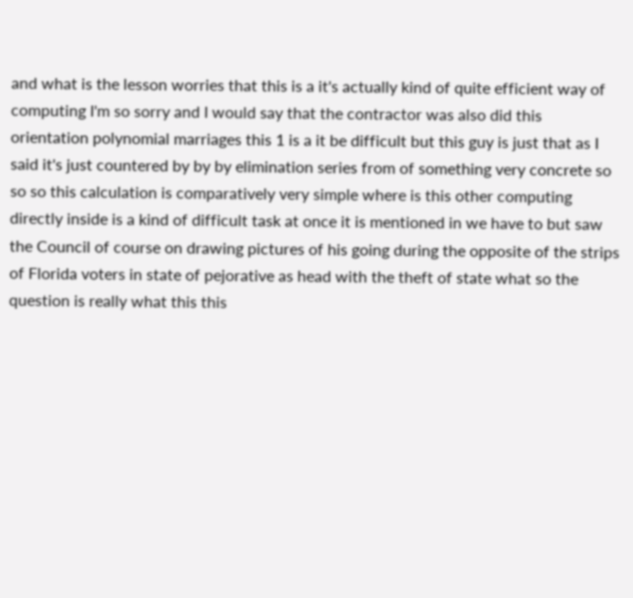and what is the lesson worries that this is a it's actually kind of quite efficient way of computing I'm so sorry and I would say that the contractor was also did this orientation polynomial marriages this 1 is a it be difficult but this guy is just that as I said it's just countered by by by elimination series from of something very concrete so so so this calculation is comparatively very simple where is this other computing directly inside is a kind of difficult task at once it is mentioned in we have to but saw the Council of course on drawing pictures of his going during the opposite of the strips of Florida voters in state of pejorative as head with the theft of state what so the question is really what this this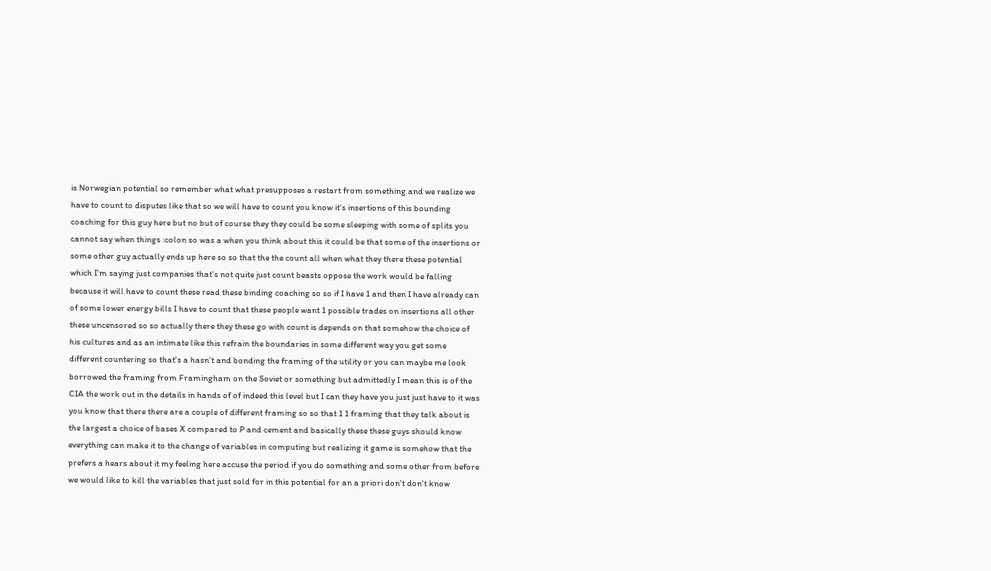is Norwegian potential so remember what what presupposes a restart from something and we realize we have to count to disputes like that so we will have to count you know it's insertions of this bounding coaching for this guy here but no but of course they they could be some sleeping with some of splits you cannot say when things :colon so was a when you think about this it could be that some of the insertions or some other guy actually ends up here so so that the the count all when what they there these potential which I'm saying just companies that's not quite just count beasts oppose the work would be falling because it will have to count these read these binding coaching so so if I have 1 and then I have already can of some lower energy bills I have to count that these people want 1 possible trades on insertions all other these uncensored so so actually there they these go with count is depends on that somehow the choice of his cultures and as an intimate like this refrain the boundaries in some different way you get some different countering so that's a hasn't and bonding the framing of the utility or you can maybe me look borrowed the framing from Framingham on the Soviet or something but admittedly I mean this is of the CIA the work out in the details in hands of of indeed this level but I can they have you just just have to it was you know that there there are a couple of different framing so so that 1 1 framing that they talk about is the largest a choice of bases X compared to P and cement and basically these these guys should know everything can make it to the change of variables in computing but realizing it game is somehow that the prefers a hears about it my feeling here accuse the period if you do something and some other from before we would like to kill the variables that just sold for in this potential for an a priori don't don't know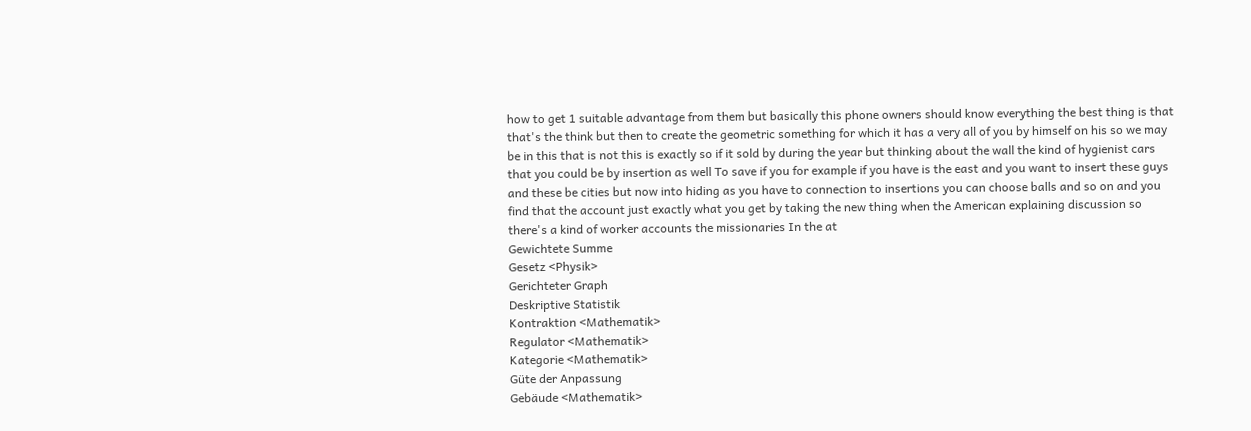how to get 1 suitable advantage from them but basically this phone owners should know everything the best thing is that that's the think but then to create the geometric something for which it has a very all of you by himself on his so we may be in this that is not this is exactly so if it sold by during the year but thinking about the wall the kind of hygienist cars that you could be by insertion as well To save if you for example if you have is the east and you want to insert these guys and these be cities but now into hiding as you have to connection to insertions you can choose balls and so on and you find that the account just exactly what you get by taking the new thing when the American explaining discussion so there's a kind of worker accounts the missionaries In the at
Gewichtete Summe
Gesetz <Physik>
Gerichteter Graph
Deskriptive Statistik
Kontraktion <Mathematik>
Regulator <Mathematik>
Kategorie <Mathematik>
Güte der Anpassung
Gebäude <Mathematik>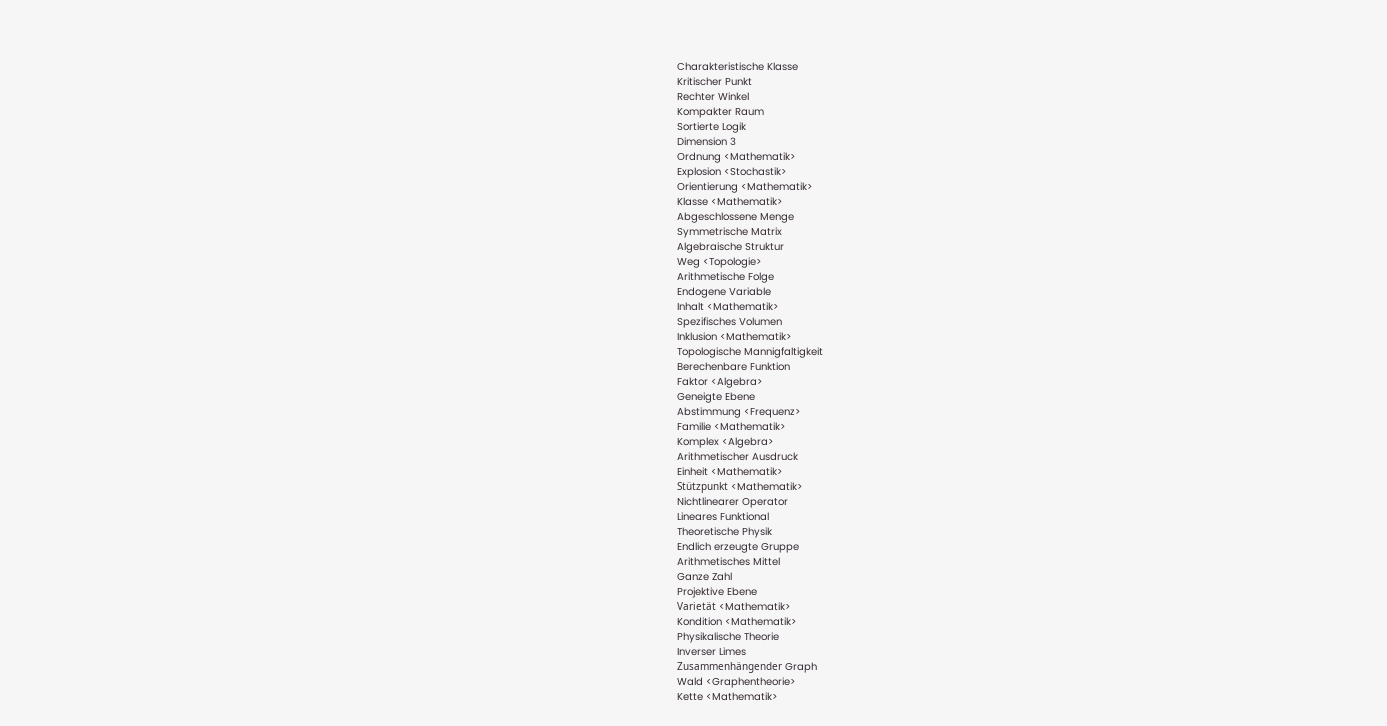Charakteristische Klasse
Kritischer Punkt
Rechter Winkel
Kompakter Raum
Sortierte Logik
Dimension 3
Ordnung <Mathematik>
Explosion <Stochastik>
Orientierung <Mathematik>
Klasse <Mathematik>
Abgeschlossene Menge
Symmetrische Matrix
Algebraische Struktur
Weg <Topologie>
Arithmetische Folge
Endogene Variable
Inhalt <Mathematik>
Spezifisches Volumen
Inklusion <Mathematik>
Topologische Mannigfaltigkeit
Berechenbare Funktion
Faktor <Algebra>
Geneigte Ebene
Abstimmung <Frequenz>
Familie <Mathematik>
Komplex <Algebra>
Arithmetischer Ausdruck
Einheit <Mathematik>
Stützpunkt <Mathematik>
Nichtlinearer Operator
Lineares Funktional
Theoretische Physik
Endlich erzeugte Gruppe
Arithmetisches Mittel
Ganze Zahl
Projektive Ebene
Varietät <Mathematik>
Kondition <Mathematik>
Physikalische Theorie
Inverser Limes
Zusammenhängender Graph
Wald <Graphentheorie>
Kette <Mathematik>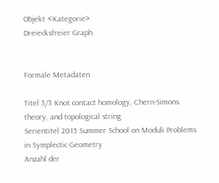Objekt <Kategorie>
Dreiecksfreier Graph


Formale Metadaten

Titel 3/3 Knot contact homology, Chern-Simons theory, and topological string
Serientitel 2015 Summer School on Moduli Problems in Symplectic Geometry
Anzahl der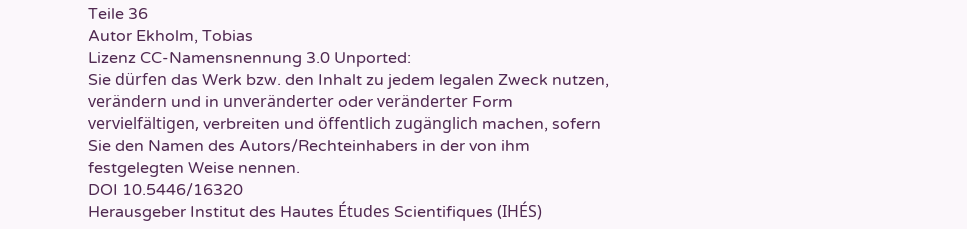Teile 36
Autor Ekholm, Tobias
Lizenz CC-Namensnennung 3.0 Unported:
Sie dürfen das Werk bzw. den Inhalt zu jedem legalen Zweck nutzen, verändern und in unveränderter oder veränderter Form vervielfältigen, verbreiten und öffentlich zugänglich machen, sofern Sie den Namen des Autors/Rechteinhabers in der von ihm festgelegten Weise nennen.
DOI 10.5446/16320
Herausgeber Institut des Hautes Études Scientifiques (IHÉS)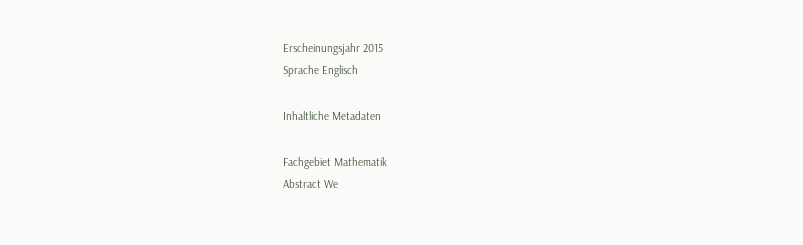Erscheinungsjahr 2015
Sprache Englisch

Inhaltliche Metadaten

Fachgebiet Mathematik
Abstract We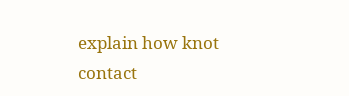explain how knot contact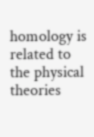homology is related to the physical theories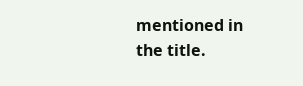mentioned in the title.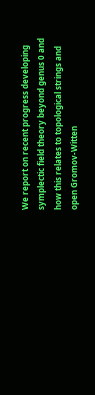We report on recent progress developing symplectic field theory beyond genus 0 and how this relates to topological strings and open Gromov-Witten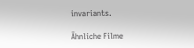invariants.

Ähnliche Filme